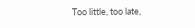Too little, too late,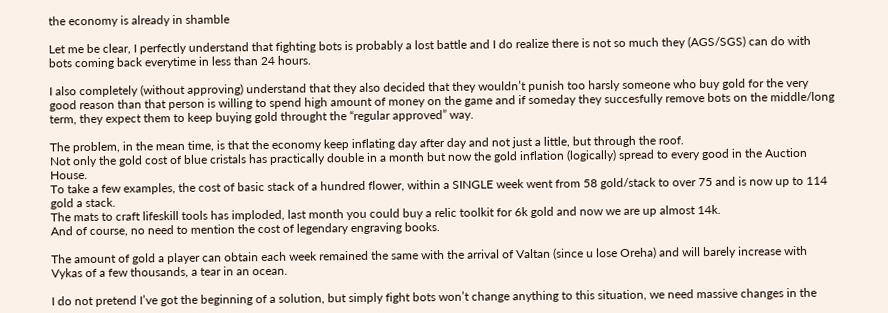the economy is already in shamble

Let me be clear, I perfectly understand that fighting bots is probably a lost battle and I do realize there is not so much they (AGS/SGS) can do with bots coming back everytime in less than 24 hours.

I also completely (without approving) understand that they also decided that they wouldn’t punish too harsly someone who buy gold for the very good reason than that person is willing to spend high amount of money on the game and if someday they succesfully remove bots on the middle/long term, they expect them to keep buying gold throught the “regular approved” way.

The problem, in the mean time, is that the economy keep inflating day after day and not just a little, but through the roof.
Not only the gold cost of blue cristals has practically double in a month but now the gold inflation (logically) spread to every good in the Auction House.
To take a few examples, the cost of basic stack of a hundred flower, within a SINGLE week went from 58 gold/stack to over 75 and is now up to 114 gold a stack.
The mats to craft lifeskill tools has imploded, last month you could buy a relic toolkit for 6k gold and now we are up almost 14k.
And of course, no need to mention the cost of legendary engraving books.

The amount of gold a player can obtain each week remained the same with the arrival of Valtan (since u lose Oreha) and will barely increase with Vykas of a few thousands, a tear in an ocean.

I do not pretend I’ve got the beginning of a solution, but simply fight bots won’t change anything to this situation, we need massive changes in the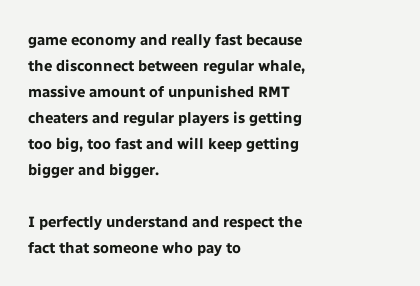game economy and really fast because the disconnect between regular whale, massive amount of unpunished RMT cheaters and regular players is getting too big, too fast and will keep getting bigger and bigger.

I perfectly understand and respect the fact that someone who pay to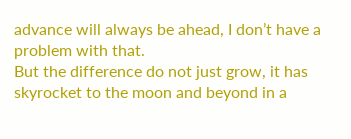advance will always be ahead, I don’t have a problem with that.
But the difference do not just grow, it has skyrocket to the moon and beyond in a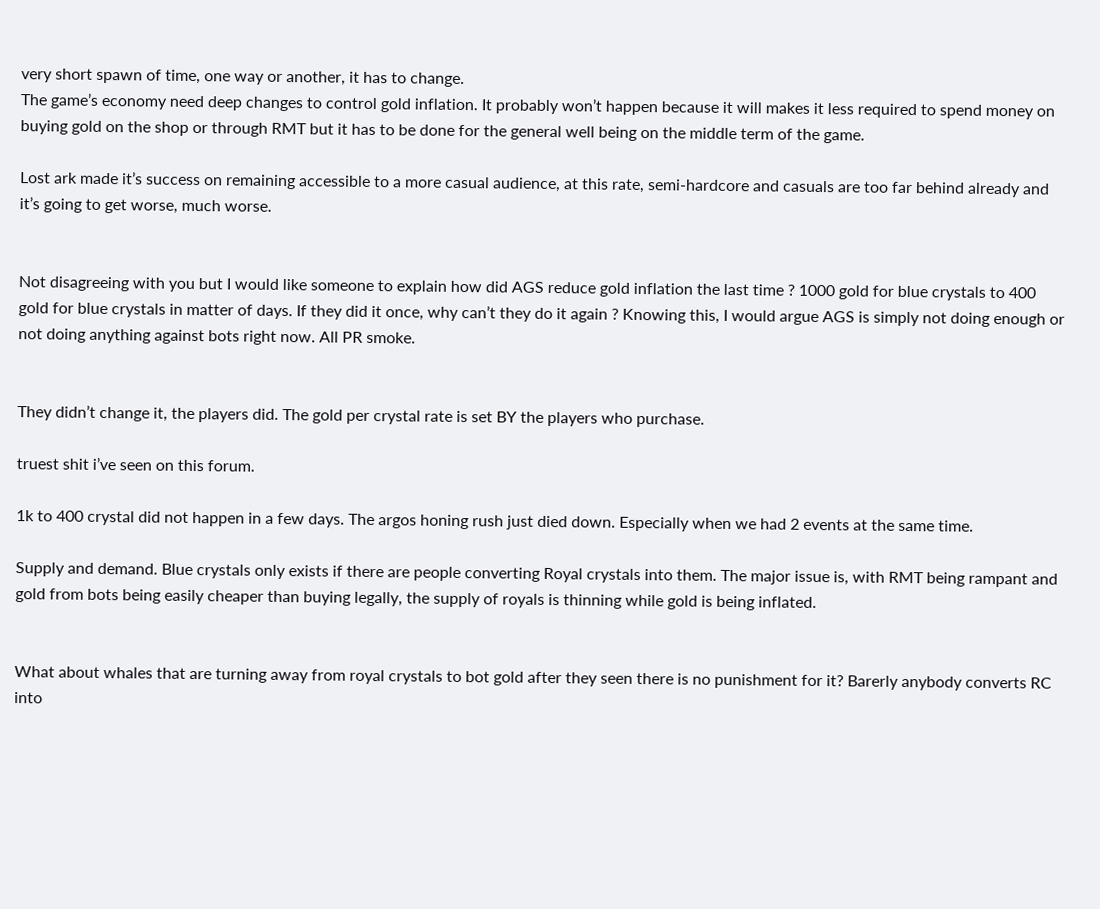very short spawn of time, one way or another, it has to change.
The game’s economy need deep changes to control gold inflation. It probably won’t happen because it will makes it less required to spend money on buying gold on the shop or through RMT but it has to be done for the general well being on the middle term of the game.

Lost ark made it’s success on remaining accessible to a more casual audience, at this rate, semi-hardcore and casuals are too far behind already and it’s going to get worse, much worse.


Not disagreeing with you but I would like someone to explain how did AGS reduce gold inflation the last time ? 1000 gold for blue crystals to 400 gold for blue crystals in matter of days. If they did it once, why can’t they do it again ? Knowing this, I would argue AGS is simply not doing enough or not doing anything against bots right now. All PR smoke.


They didn’t change it, the players did. The gold per crystal rate is set BY the players who purchase.

truest shit i’ve seen on this forum.

1k to 400 crystal did not happen in a few days. The argos honing rush just died down. Especially when we had 2 events at the same time.

Supply and demand. Blue crystals only exists if there are people converting Royal crystals into them. The major issue is, with RMT being rampant and gold from bots being easily cheaper than buying legally, the supply of royals is thinning while gold is being inflated.


What about whales that are turning away from royal crystals to bot gold after they seen there is no punishment for it? Barerly anybody converts RC into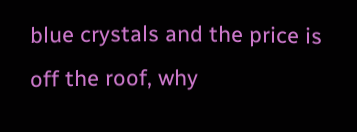blue crystals and the price is off the roof, why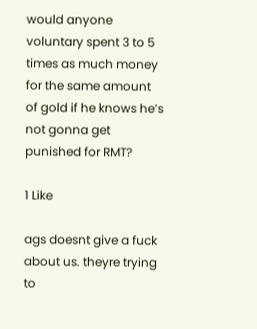would anyone voluntary spent 3 to 5 times as much money for the same amount of gold if he knows he’s not gonna get punished for RMT?

1 Like

ags doesnt give a fuck about us. theyre trying to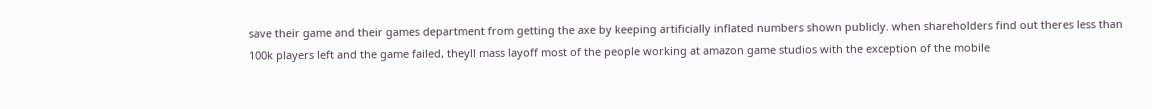save their game and their games department from getting the axe by keeping artificially inflated numbers shown publicly. when shareholders find out theres less than 100k players left and the game failed, theyll mass layoff most of the people working at amazon game studios with the exception of the mobile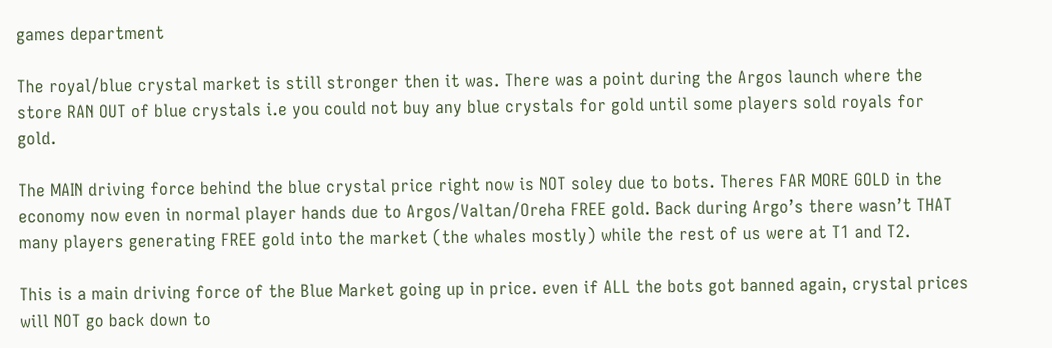games department

The royal/blue crystal market is still stronger then it was. There was a point during the Argos launch where the store RAN OUT of blue crystals i.e you could not buy any blue crystals for gold until some players sold royals for gold.

The MAIN driving force behind the blue crystal price right now is NOT soley due to bots. Theres FAR MORE GOLD in the economy now even in normal player hands due to Argos/Valtan/Oreha FREE gold. Back during Argo’s there wasn’t THAT many players generating FREE gold into the market (the whales mostly) while the rest of us were at T1 and T2.

This is a main driving force of the Blue Market going up in price. even if ALL the bots got banned again, crystal prices will NOT go back down to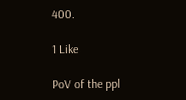400.

1 Like

PoV of the ppl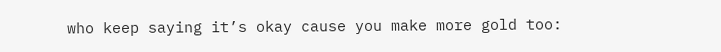who keep saying it’s okay cause you make more gold too: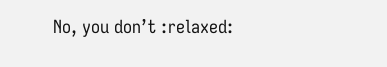No, you don’t :relaxed: